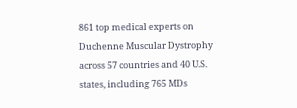861 top medical experts on Duchenne Muscular Dystrophy across 57 countries and 40 U.S. states, including 765 MDs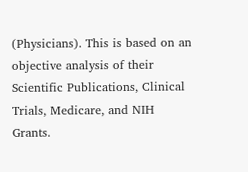(Physicians). This is based on an objective analysis of their Scientific Publications, Clinical Trials, Medicare, and NIH Grants.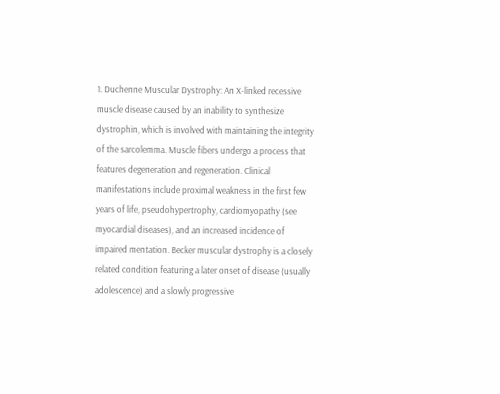1. Duchenne Muscular Dystrophy: An X-linked recessive muscle disease caused by an inability to synthesize dystrophin, which is involved with maintaining the integrity of the sarcolemma. Muscle fibers undergo a process that features degeneration and regeneration. Clinical manifestations include proximal weakness in the first few years of life, pseudohypertrophy, cardiomyopathy (see myocardial diseases), and an increased incidence of impaired mentation. Becker muscular dystrophy is a closely related condition featuring a later onset of disease (usually adolescence) and a slowly progressive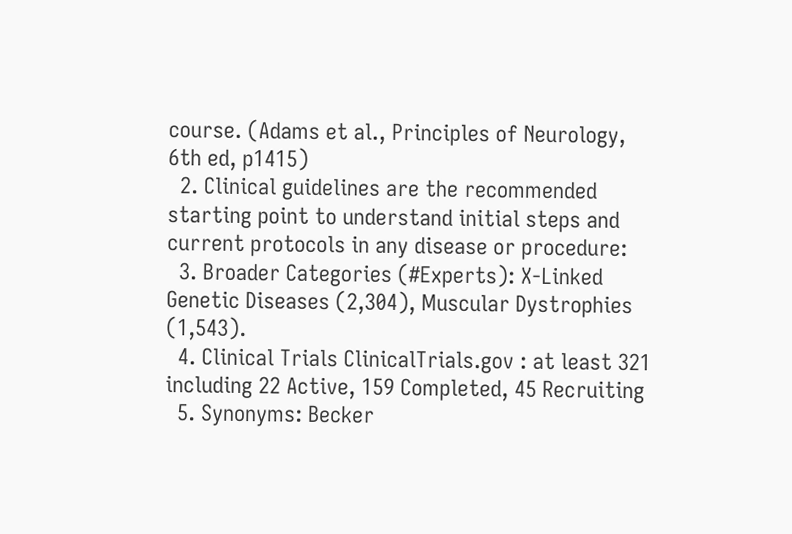course. (Adams et al., Principles of Neurology, 6th ed, p1415)
  2. Clinical guidelines are the recommended starting point to understand initial steps and current protocols in any disease or procedure:
  3. Broader Categories (#Experts): X-Linked Genetic Diseases (2,304), Muscular Dystrophies (1,543).
  4. Clinical Trials ClinicalTrials.gov : at least 321 including 22 Active, 159 Completed, 45 Recruiting
  5. Synonyms: Becker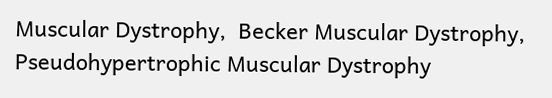Muscular Dystrophy,  Becker Muscular Dystrophy,  Pseudohypertrophic Muscular Dystrophy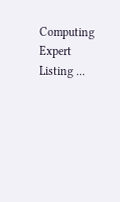Computing Expert Listing ...